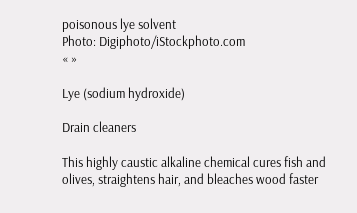poisonous lye solvent
Photo: Digiphoto/iStockphoto.com
« »

Lye (sodium hydroxide)

Drain cleaners

This highly caustic alkaline chemical cures fish and olives, straightens hair, and bleaches wood faster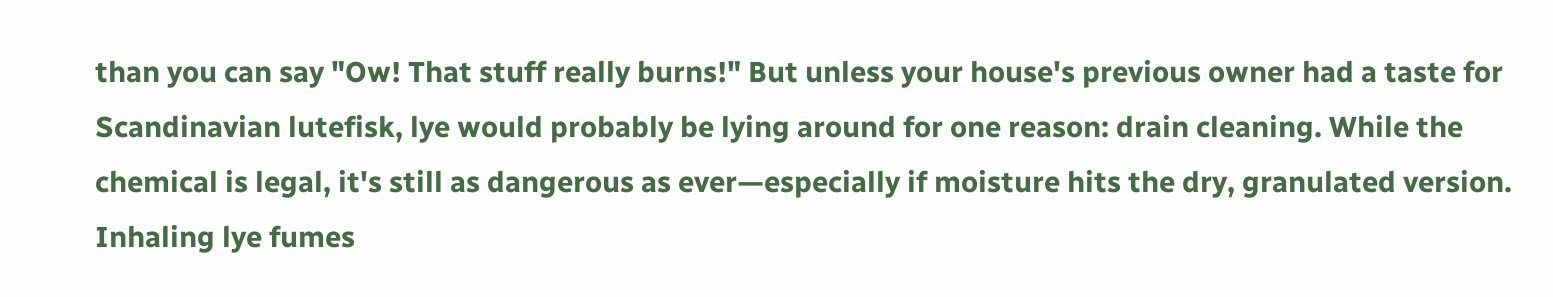than you can say "Ow! That stuff really burns!" But unless your house's previous owner had a taste for Scandinavian lutefisk, lye would probably be lying around for one reason: drain cleaning. While the chemical is legal, it's still as dangerous as ever—especially if moisture hits the dry, granulated version. Inhaling lye fumes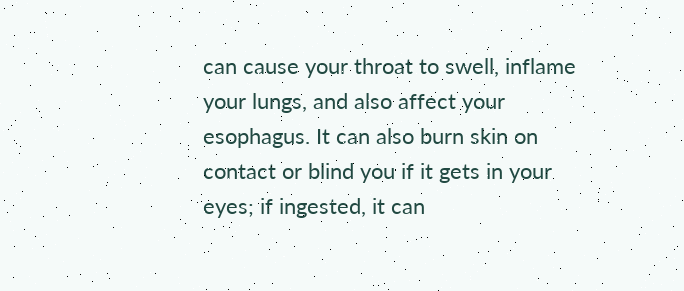can cause your throat to swell, inflame your lungs, and also affect your esophagus. It can also burn skin on contact or blind you if it gets in your eyes; if ingested, it can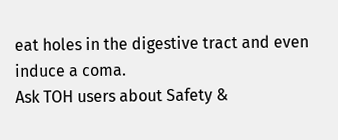eat holes in the digestive tract and even induce a coma.
Ask TOH users about Safety &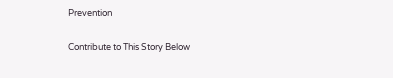Prevention

Contribute to This Story Below